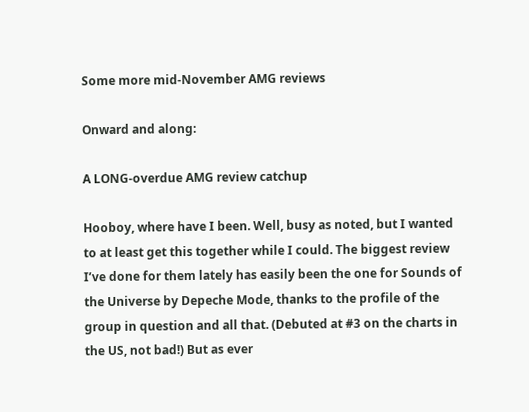Some more mid-November AMG reviews

Onward and along:

A LONG-overdue AMG review catchup

Hooboy, where have I been. Well, busy as noted, but I wanted to at least get this together while I could. The biggest review I’ve done for them lately has easily been the one for Sounds of the Universe by Depeche Mode, thanks to the profile of the group in question and all that. (Debuted at #3 on the charts in the US, not bad!) But as ever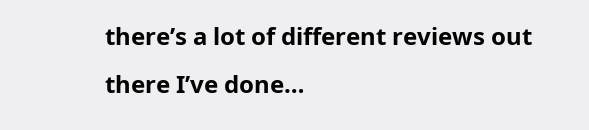there’s a lot of different reviews out there I’ve done…